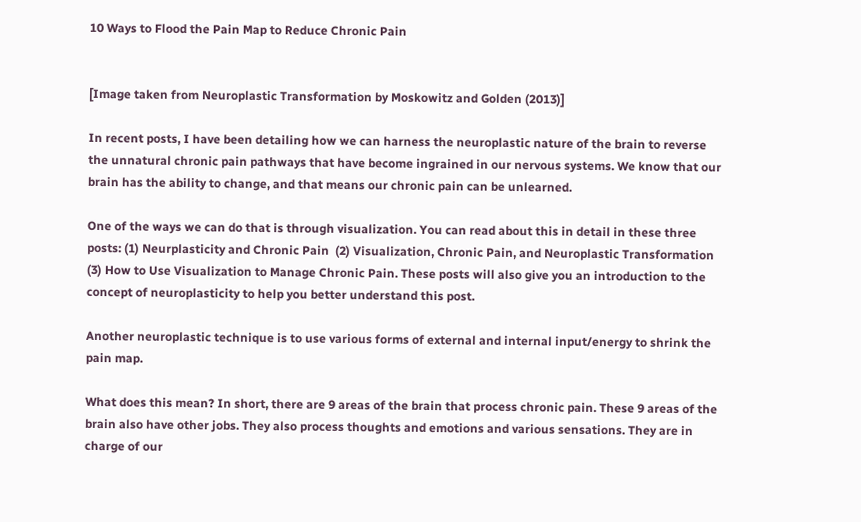10 Ways to Flood the Pain Map to Reduce Chronic Pain


[Image taken from Neuroplastic Transformation by Moskowitz and Golden (2013)]

In recent posts, I have been detailing how we can harness the neuroplastic nature of the brain to reverse the unnatural chronic pain pathways that have become ingrained in our nervous systems. We know that our brain has the ability to change, and that means our chronic pain can be unlearned.

One of the ways we can do that is through visualization. You can read about this in detail in these three posts: (1) Neurplasticity and Chronic Pain  (2) Visualization, Chronic Pain, and Neuroplastic Transformation (3) How to Use Visualization to Manage Chronic Pain. These posts will also give you an introduction to the concept of neuroplasticity to help you better understand this post.

Another neuroplastic technique is to use various forms of external and internal input/energy to shrink the pain map.

What does this mean? In short, there are 9 areas of the brain that process chronic pain. These 9 areas of the brain also have other jobs. They also process thoughts and emotions and various sensations. They are in charge of our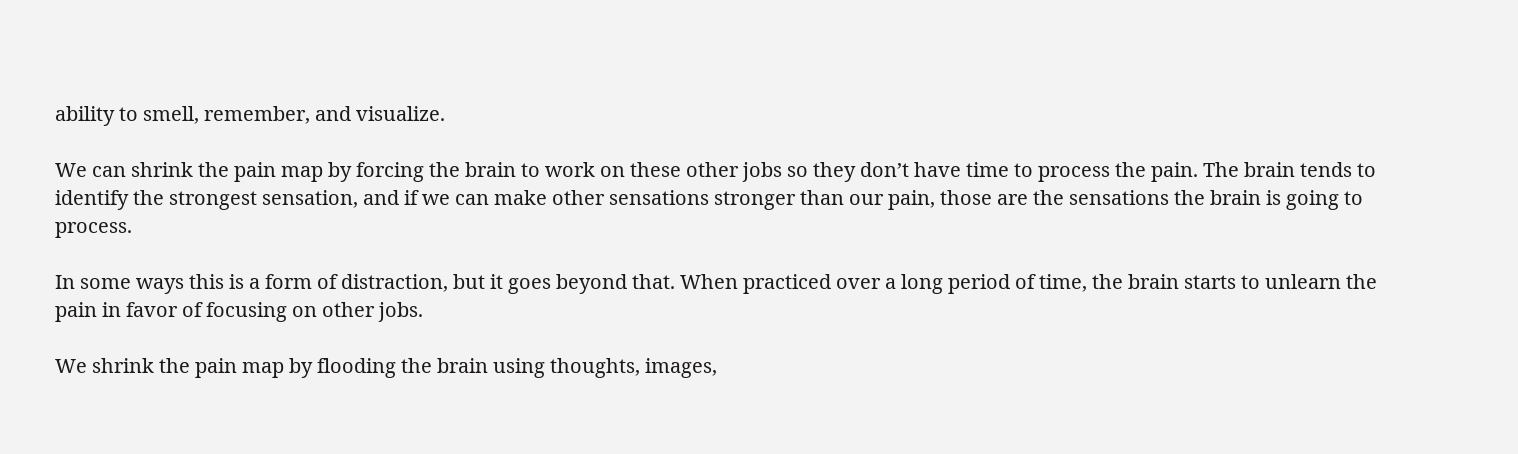ability to smell, remember, and visualize.

We can shrink the pain map by forcing the brain to work on these other jobs so they don’t have time to process the pain. The brain tends to identify the strongest sensation, and if we can make other sensations stronger than our pain, those are the sensations the brain is going to process.

In some ways this is a form of distraction, but it goes beyond that. When practiced over a long period of time, the brain starts to unlearn the pain in favor of focusing on other jobs.

We shrink the pain map by flooding the brain using thoughts, images,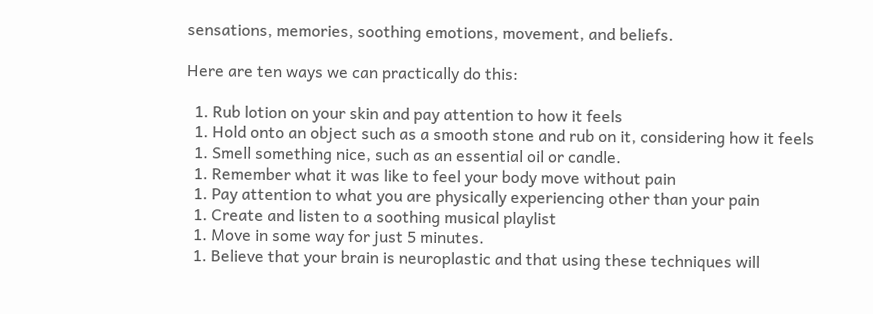sensations, memories, soothing emotions, movement, and beliefs.

Here are ten ways we can practically do this:

  1. Rub lotion on your skin and pay attention to how it feels
  1. Hold onto an object such as a smooth stone and rub on it, considering how it feels
  1. Smell something nice, such as an essential oil or candle.
  1. Remember what it was like to feel your body move without pain
  1. Pay attention to what you are physically experiencing other than your pain
  1. Create and listen to a soothing musical playlist
  1. Move in some way for just 5 minutes.
  1. Believe that your brain is neuroplastic and that using these techniques will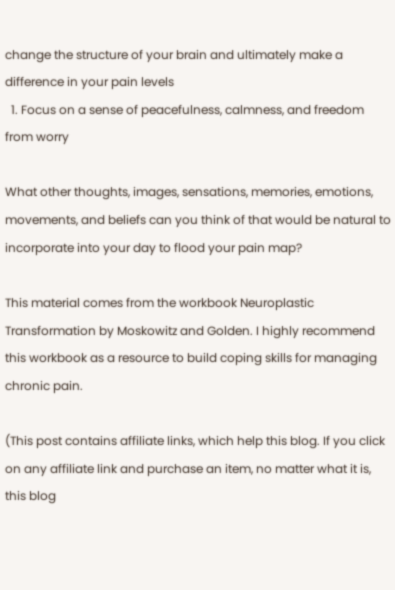change the structure of your brain and ultimately make a difference in your pain levels
  1. Focus on a sense of peacefulness, calmness, and freedom from worry

What other thoughts, images, sensations, memories, emotions, movements, and beliefs can you think of that would be natural to incorporate into your day to flood your pain map?

This material comes from the workbook Neuroplastic Transformation by Moskowitz and Golden. I highly recommend this workbook as a resource to build coping skills for managing chronic pain.

(This post contains affiliate links, which help this blog. If you click on any affiliate link and purchase an item, no matter what it is, this blog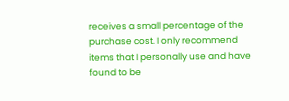receives a small percentage of the purchase cost. I only recommend items that I personally use and have found to be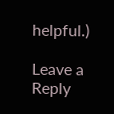helpful.)

Leave a Reply